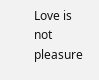Love is not pleasure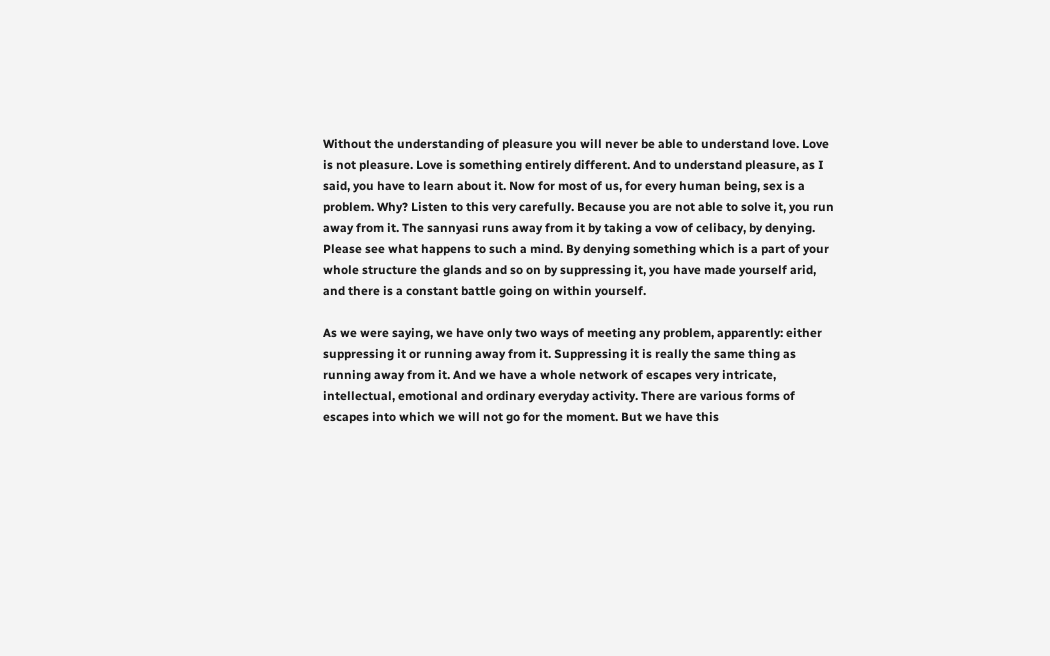Without the understanding of pleasure you will never be able to understand love. Love is not pleasure. Love is something entirely different. And to understand pleasure, as I said, you have to learn about it. Now for most of us, for every human being, sex is a problem. Why? Listen to this very carefully. Because you are not able to solve it, you run away from it. The sannyasi runs away from it by taking a vow of celibacy, by denying. Please see what happens to such a mind. By denying something which is a part of your whole structure the glands and so on by suppressing it, you have made yourself arid, and there is a constant battle going on within yourself.

As we were saying, we have only two ways of meeting any problem, apparently: either suppressing it or running away from it. Suppressing it is really the same thing as running away from it. And we have a whole network of escapes very intricate, intellectual, emotional and ordinary everyday activity. There are various forms of escapes into which we will not go for the moment. But we have this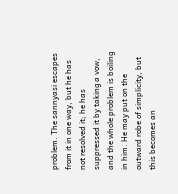problem. The sannyasi escapes from it in one way, but he has not resolved it; he has suppressed it by taking a vow, and the whole problem is boiling in him. He may put on the outward robe of simplicity, but this becomes an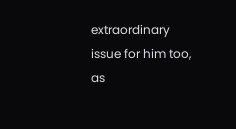extraordinary issue for him too, as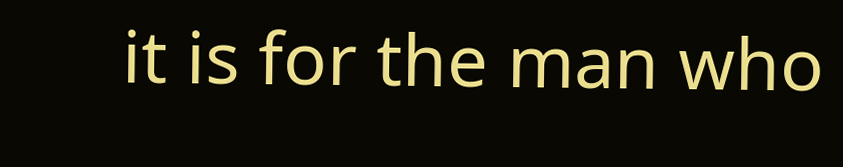it is for the man who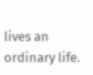lives an ordinary life.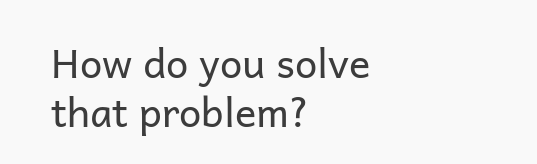How do you solve that problem?